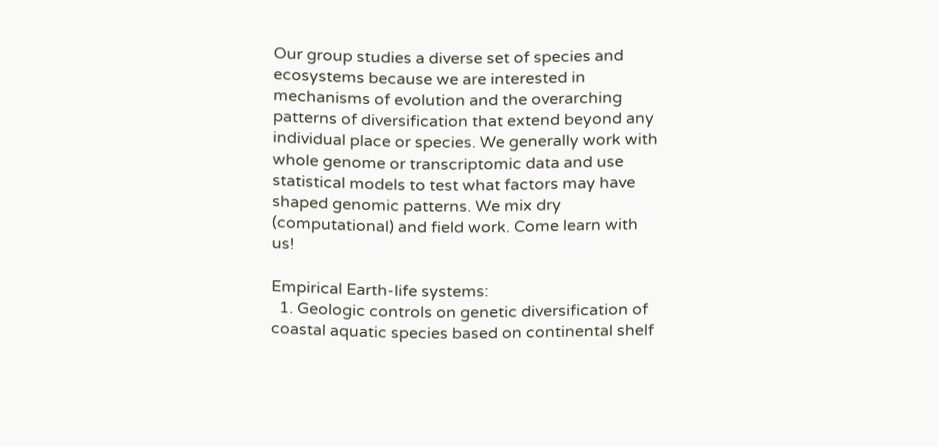Our group studies a diverse set of species and ecosystems because we are interested in mechanisms of evolution and the overarching patterns of diversification that extend beyond any individual place or species. We generally work with whole genome or transcriptomic data and use statistical models to test what factors may have shaped genomic patterns. We mix dry (computational) and field work. Come learn with us!

Empirical Earth-life systems:
  1. Geologic controls on genetic diversification of coastal aquatic species based on continental shelf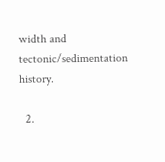width and tectonic/sedimentation history.

  2.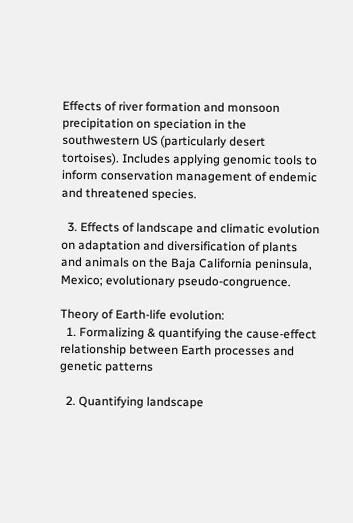Effects of river formation and monsoon precipitation on speciation in the southwestern US (particularly desert tortoises). Includes applying genomic tools to inform conservation management of endemic and threatened species.

  3. Effects of landscape and climatic evolution on adaptation and diversification of plants and animals on the Baja California peninsula, Mexico; evolutionary pseudo-congruence.

Theory of Earth-life evolution:
  1. Formalizing & quantifying the cause-effect relationship between Earth processes and genetic patterns

  2. Quantifying landscape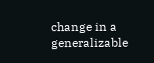change in a generalizable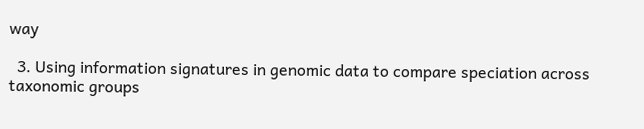way

  3. Using information signatures in genomic data to compare speciation across taxonomic groups